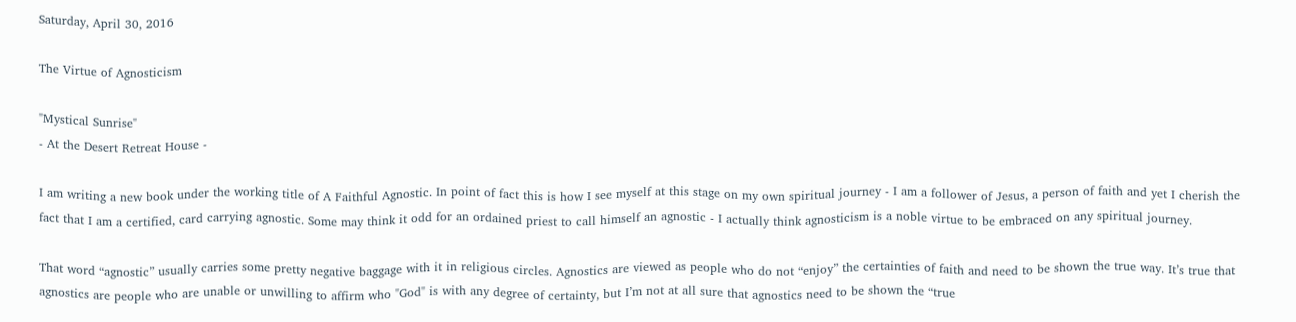Saturday, April 30, 2016

The Virtue of Agnosticism

"Mystical Sunrise"
- At the Desert Retreat House -

I am writing a new book under the working title of A Faithful Agnostic. In point of fact this is how I see myself at this stage on my own spiritual journey - I am a follower of Jesus, a person of faith and yet I cherish the fact that I am a certified, card carrying agnostic. Some may think it odd for an ordained priest to call himself an agnostic - I actually think agnosticism is a noble virtue to be embraced on any spiritual journey.

That word “agnostic” usually carries some pretty negative baggage with it in religious circles. Agnostics are viewed as people who do not “enjoy” the certainties of faith and need to be shown the true way. It’s true that agnostics are people who are unable or unwilling to affirm who "God" is with any degree of certainty, but I’m not at all sure that agnostics need to be shown the “true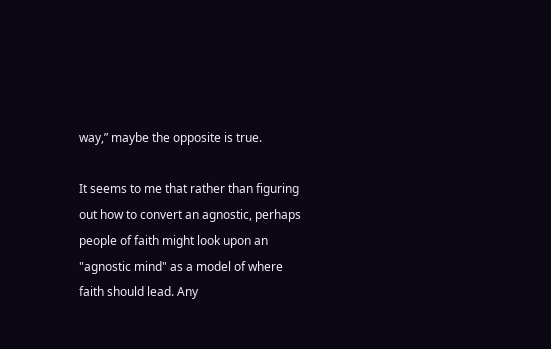way,” maybe the opposite is true.

It seems to me that rather than figuring out how to convert an agnostic, perhaps people of faith might look upon an "agnostic mind" as a model of where faith should lead. Any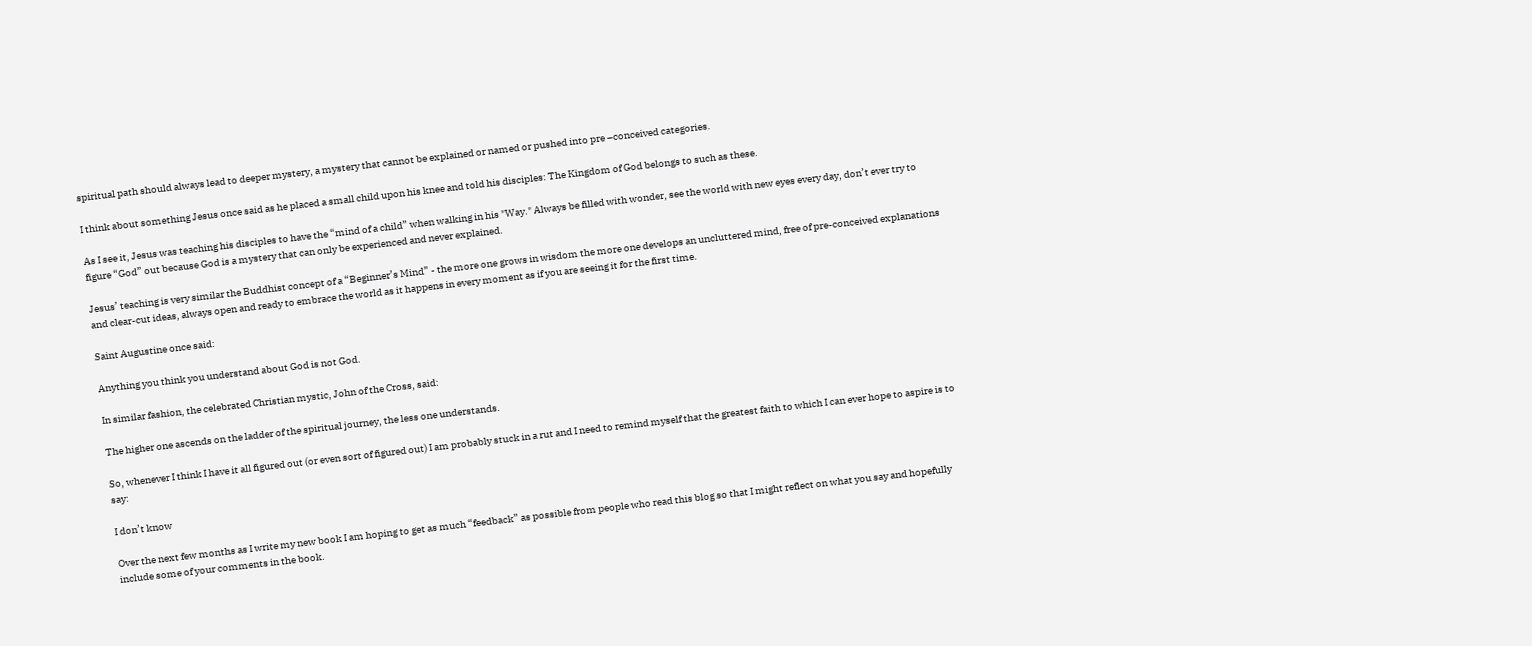spiritual path should always lead to deeper mystery, a mystery that cannot be explained or named or pushed into pre –conceived categories.

I think about something Jesus once said as he placed a small child upon his knee and told his disciples: The Kingdom of God belongs to such as these.

As I see it, Jesus was teaching his disciples to have the “mind of a child” when walking in his "Way." Always be filled with wonder, see the world with new eyes every day, don’t ever try to figure “God” out because God is a mystery that can only be experienced and never explained.

Jesus’ teaching is very similar the Buddhist concept of a “Beginner’s Mind” - the more one grows in wisdom the more one develops an uncluttered mind, free of pre-conceived explanations and clear-cut ideas, always open and ready to embrace the world as it happens in every moment as if you are seeing it for the first time.

Saint Augustine once said:

Anything you think you understand about God is not God.

In similar fashion, the celebrated Christian mystic, John of the Cross, said:

The higher one ascends on the ladder of the spiritual journey, the less one understands.

So, whenever I think I have it all figured out (or even sort of figured out) I am probably stuck in a rut and I need to remind myself that the greatest faith to which I can ever hope to aspire is to say:

I don’t know

Over the next few months as I write my new book I am hoping to get as much “feedback” as possible from people who read this blog so that I might reflect on what you say and hopefully include some of your comments in the book.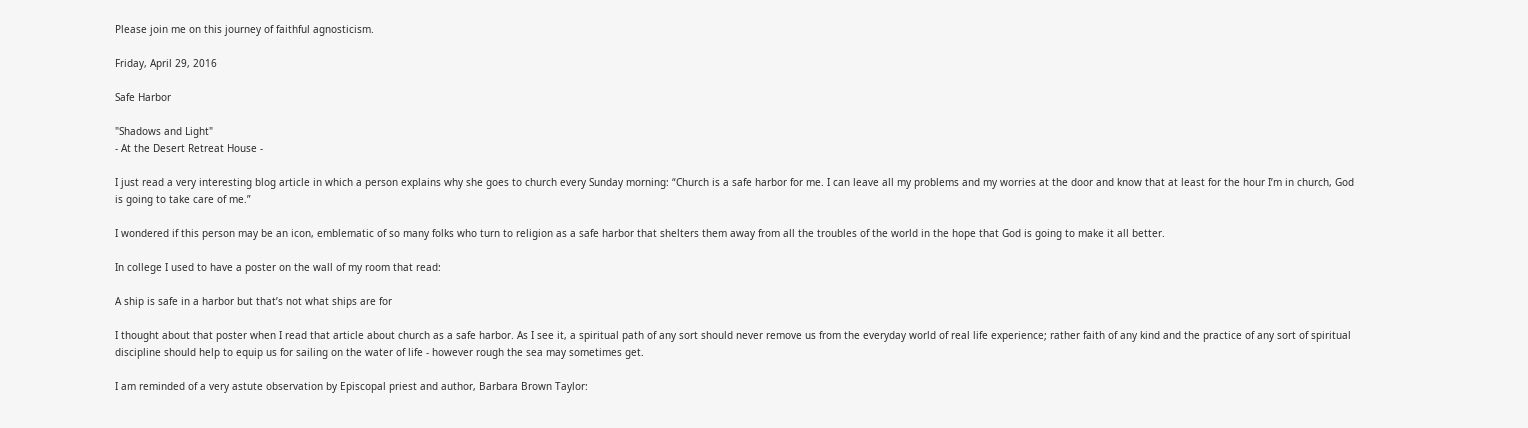Please join me on this journey of faithful agnosticism.

Friday, April 29, 2016

Safe Harbor

"Shadows and Light"
- At the Desert Retreat House -

I just read a very interesting blog article in which a person explains why she goes to church every Sunday morning: “Church is a safe harbor for me. I can leave all my problems and my worries at the door and know that at least for the hour I’m in church, God is going to take care of me.”

I wondered if this person may be an icon, emblematic of so many folks who turn to religion as a safe harbor that shelters them away from all the troubles of the world in the hope that God is going to make it all better.

In college I used to have a poster on the wall of my room that read:

A ship is safe in a harbor but that’s not what ships are for

I thought about that poster when I read that article about church as a safe harbor. As I see it, a spiritual path of any sort should never remove us from the everyday world of real life experience; rather faith of any kind and the practice of any sort of spiritual discipline should help to equip us for sailing on the water of life - however rough the sea may sometimes get.

I am reminded of a very astute observation by Episcopal priest and author, Barbara Brown Taylor: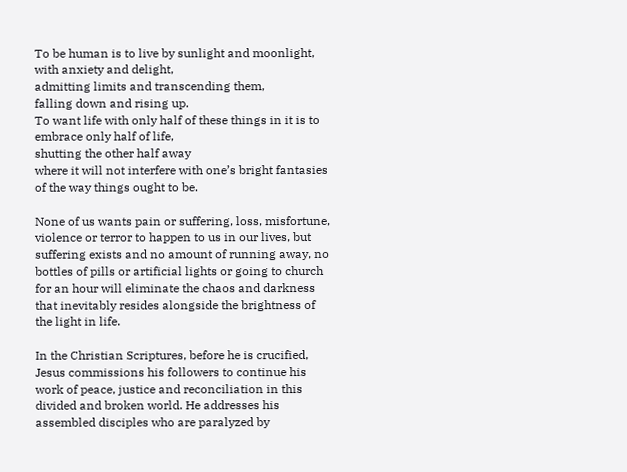To be human is to live by sunlight and moonlight, with anxiety and delight,
admitting limits and transcending them,
falling down and rising up.
To want life with only half of these things in it is to embrace only half of life,
shutting the other half away
where it will not interfere with one’s bright fantasies of the way things ought to be.

None of us wants pain or suffering, loss, misfortune, violence or terror to happen to us in our lives, but suffering exists and no amount of running away, no bottles of pills or artificial lights or going to church for an hour will eliminate the chaos and darkness that inevitably resides alongside the brightness of the light in life.

In the Christian Scriptures, before he is crucified, Jesus commissions his followers to continue his work of peace, justice and reconciliation in this divided and broken world. He addresses his assembled disciples who are paralyzed by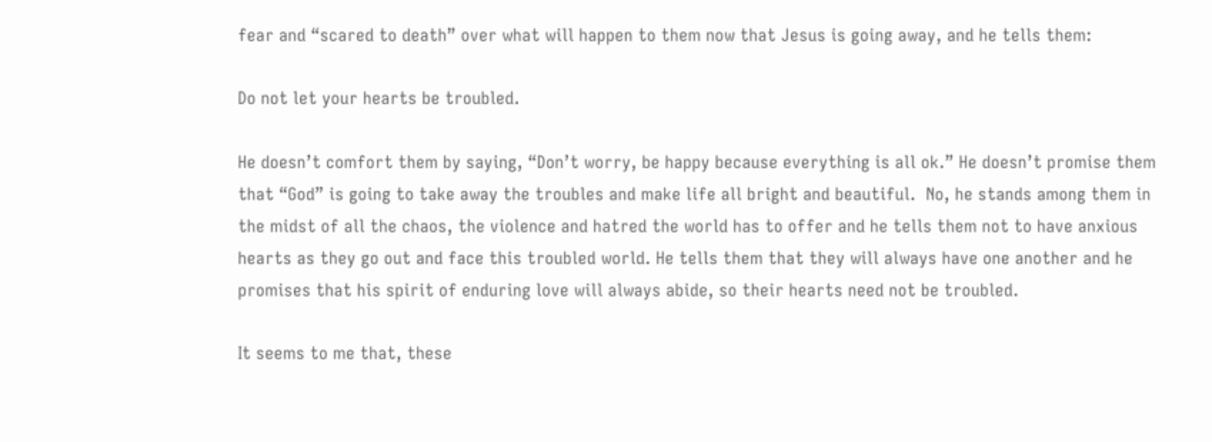fear and “scared to death” over what will happen to them now that Jesus is going away, and he tells them:

Do not let your hearts be troubled.

He doesn’t comfort them by saying, “Don’t worry, be happy because everything is all ok.” He doesn’t promise them that “God” is going to take away the troubles and make life all bright and beautiful.  No, he stands among them in the midst of all the chaos, the violence and hatred the world has to offer and he tells them not to have anxious hearts as they go out and face this troubled world. He tells them that they will always have one another and he promises that his spirit of enduring love will always abide, so their hearts need not be troubled.

It seems to me that, these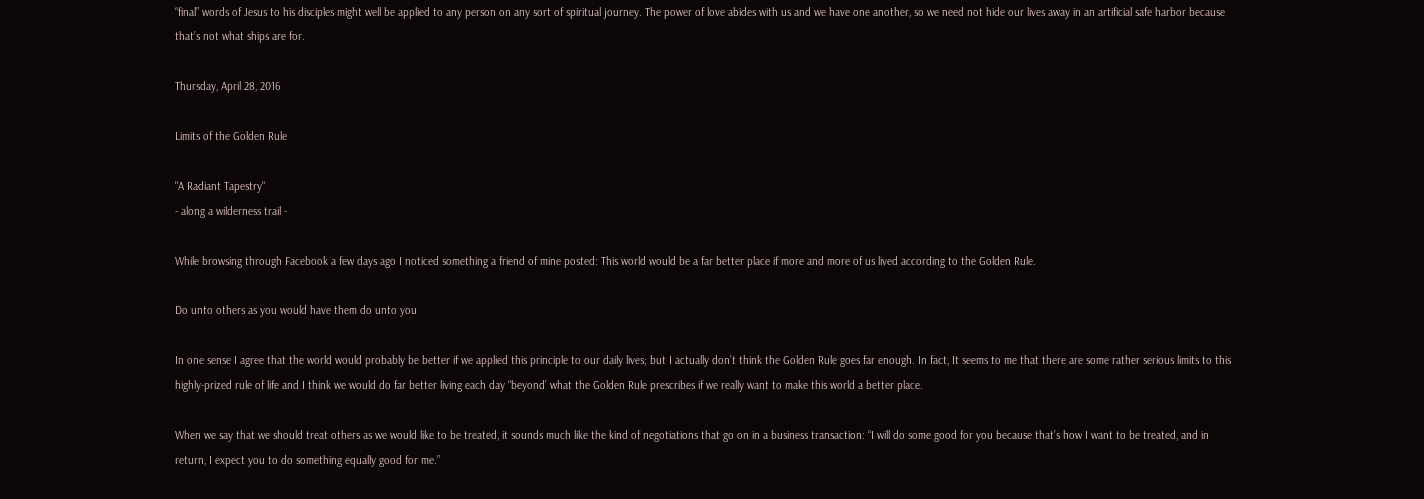“final” words of Jesus to his disciples might well be applied to any person on any sort of spiritual journey. The power of love abides with us and we have one another, so we need not hide our lives away in an artificial safe harbor because that’s not what ships are for.

Thursday, April 28, 2016

Limits of the Golden Rule

"A Radiant Tapestry"
- along a wilderness trail -

While browsing through Facebook a few days ago I noticed something a friend of mine posted: This world would be a far better place if more and more of us lived according to the Golden Rule.

Do unto others as you would have them do unto you

In one sense I agree that the world would probably be better if we applied this principle to our daily lives; but I actually don’t think the Golden Rule goes far enough. In fact, It seems to me that there are some rather serious limits to this highly-prized rule of life and I think we would do far better living each day “beyond’ what the Golden Rule prescribes if we really want to make this world a better place.

When we say that we should treat others as we would like to be treated, it sounds much like the kind of negotiations that go on in a business transaction: “I will do some good for you because that’s how I want to be treated, and in return, I expect you to do something equally good for me.”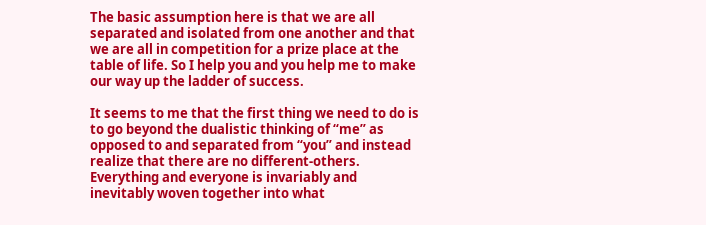The basic assumption here is that we are all separated and isolated from one another and that we are all in competition for a prize place at the table of life. So I help you and you help me to make our way up the ladder of success.

It seems to me that the first thing we need to do is to go beyond the dualistic thinking of “me” as opposed to and separated from “you” and instead realize that there are no different-others. Everything and everyone is invariably and inevitably woven together into what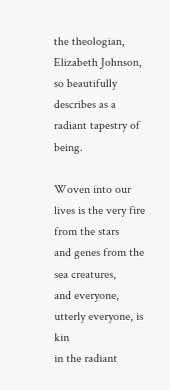the theologian, Elizabeth Johnson, so beautifully describes as a radiant tapestry of being.

Woven into our lives is the very fire from the stars
and genes from the sea creatures,
and everyone, utterly everyone, is kin
in the radiant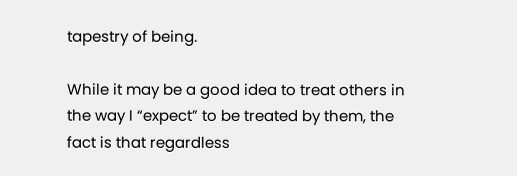tapestry of being.

While it may be a good idea to treat others in the way I “expect” to be treated by them, the fact is that regardless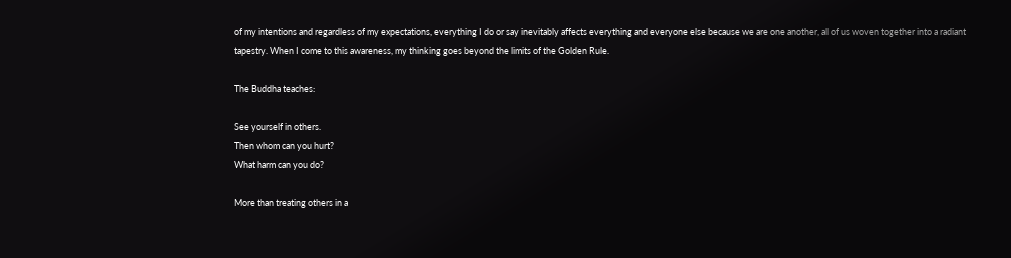of my intentions and regardless of my expectations, everything I do or say inevitably affects everything and everyone else because we are one another, all of us woven together into a radiant tapestry. When I come to this awareness, my thinking goes beyond the limits of the Golden Rule.

The Buddha teaches:

See yourself in others.
Then whom can you hurt?
What harm can you do?

More than treating others in a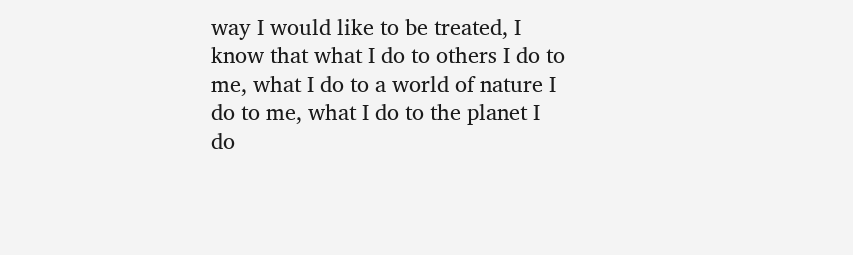way I would like to be treated, I know that what I do to others I do to me, what I do to a world of nature I do to me, what I do to the planet I do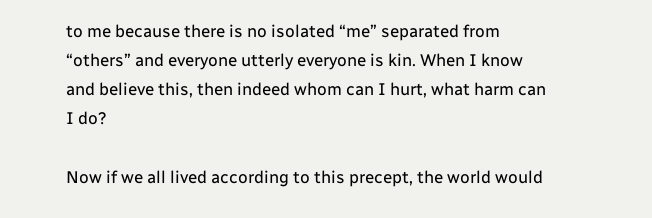to me because there is no isolated “me” separated from “others” and everyone utterly everyone is kin. When I know and believe this, then indeed whom can I hurt, what harm can I do?

Now if we all lived according to this precept, the world would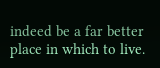indeed be a far better place in which to live.